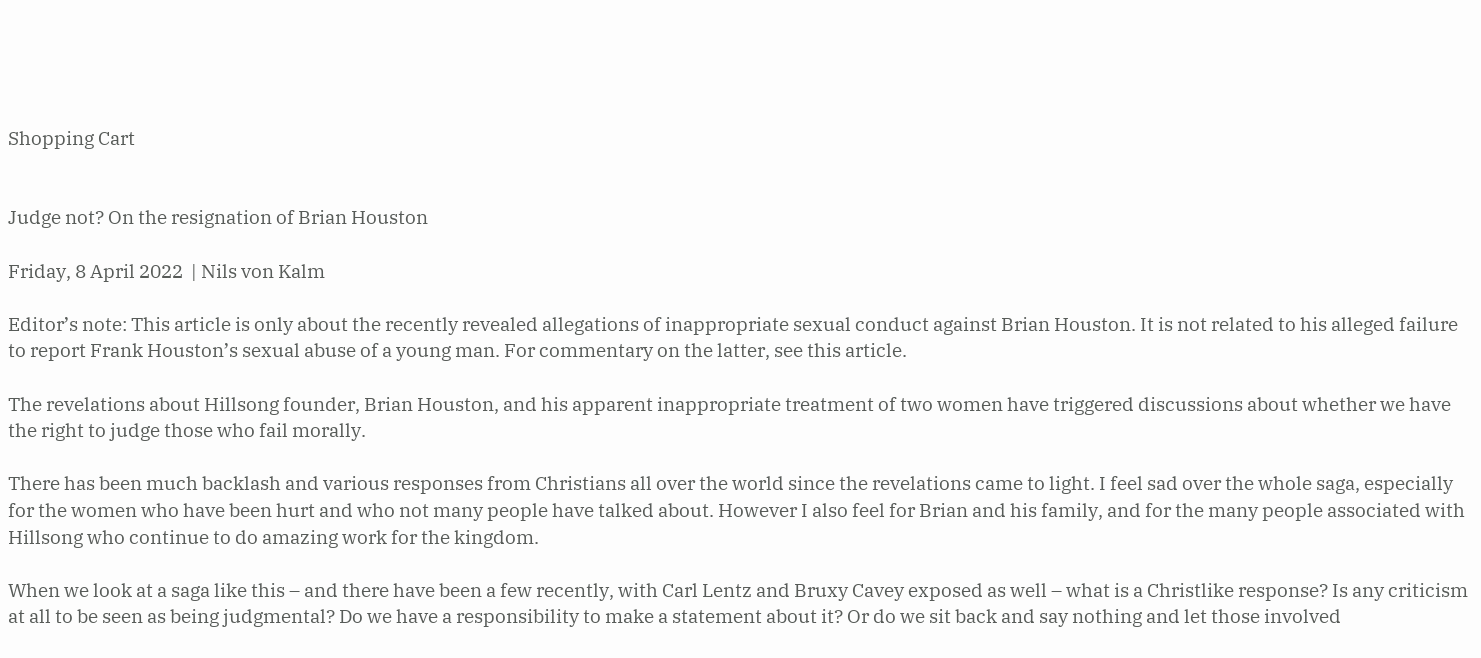Shopping Cart


Judge not? On the resignation of Brian Houston

Friday, 8 April 2022  | Nils von Kalm

Editor’s note: This article is only about the recently revealed allegations of inappropriate sexual conduct against Brian Houston. It is not related to his alleged failure to report Frank Houston’s sexual abuse of a young man. For commentary on the latter, see this article.

The revelations about Hillsong founder, Brian Houston, and his apparent inappropriate treatment of two women have triggered discussions about whether we have the right to judge those who fail morally.

There has been much backlash and various responses from Christians all over the world since the revelations came to light. I feel sad over the whole saga, especially for the women who have been hurt and who not many people have talked about. However I also feel for Brian and his family, and for the many people associated with Hillsong who continue to do amazing work for the kingdom.

When we look at a saga like this – and there have been a few recently, with Carl Lentz and Bruxy Cavey exposed as well – what is a Christlike response? Is any criticism at all to be seen as being judgmental? Do we have a responsibility to make a statement about it? Or do we sit back and say nothing and let those involved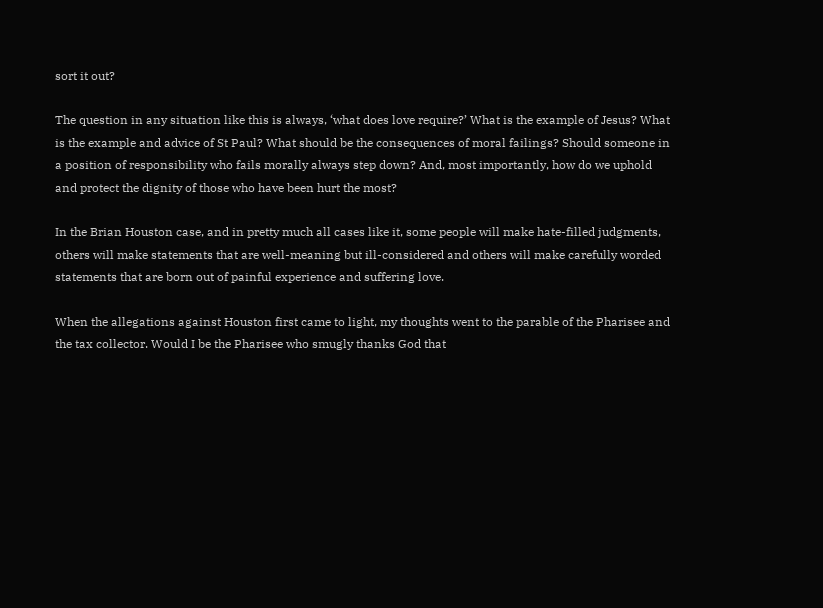sort it out?

The question in any situation like this is always, ‘what does love require?’ What is the example of Jesus? What is the example and advice of St Paul? What should be the consequences of moral failings? Should someone in a position of responsibility who fails morally always step down? And, most importantly, how do we uphold and protect the dignity of those who have been hurt the most?

In the Brian Houston case, and in pretty much all cases like it, some people will make hate-filled judgments, others will make statements that are well-meaning but ill-considered and others will make carefully worded statements that are born out of painful experience and suffering love.

When the allegations against Houston first came to light, my thoughts went to the parable of the Pharisee and the tax collector. Would I be the Pharisee who smugly thanks God that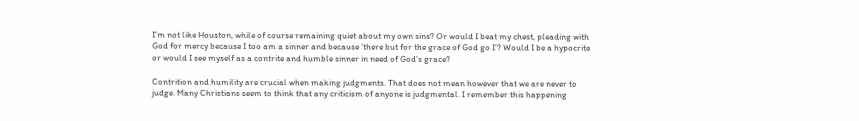I’m not like Houston, while of course remaining quiet about my own sins? Or would I beat my chest, pleading with God for mercy because I too am a sinner and because ‘there but for the grace of God go I’? Would I be a hypocrite or would I see myself as a contrite and humble sinner in need of God’s grace?

Contrition and humility are crucial when making judgments. That does not mean however that we are never to judge. Many Christians seem to think that any criticism of anyone is judgmental. I remember this happening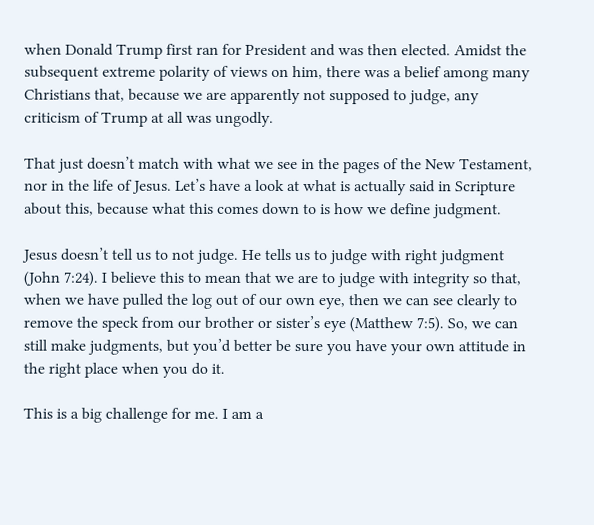when Donald Trump first ran for President and was then elected. Amidst the subsequent extreme polarity of views on him, there was a belief among many Christians that, because we are apparently not supposed to judge, any criticism of Trump at all was ungodly.

That just doesn’t match with what we see in the pages of the New Testament, nor in the life of Jesus. Let’s have a look at what is actually said in Scripture about this, because what this comes down to is how we define judgment.

Jesus doesn’t tell us to not judge. He tells us to judge with right judgment (John 7:24). I believe this to mean that we are to judge with integrity so that, when we have pulled the log out of our own eye, then we can see clearly to remove the speck from our brother or sister’s eye (Matthew 7:5). So, we can still make judgments, but you’d better be sure you have your own attitude in the right place when you do it.

This is a big challenge for me. I am a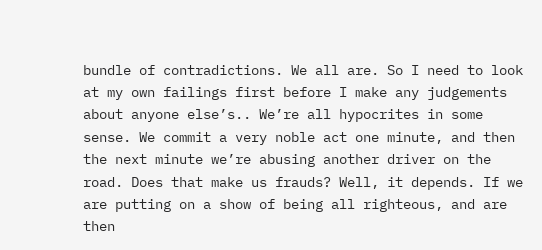bundle of contradictions. We all are. So I need to look at my own failings first before I make any judgements about anyone else’s.. We’re all hypocrites in some sense. We commit a very noble act one minute, and then the next minute we’re abusing another driver on the road. Does that make us frauds? Well, it depends. If we are putting on a show of being all righteous, and are then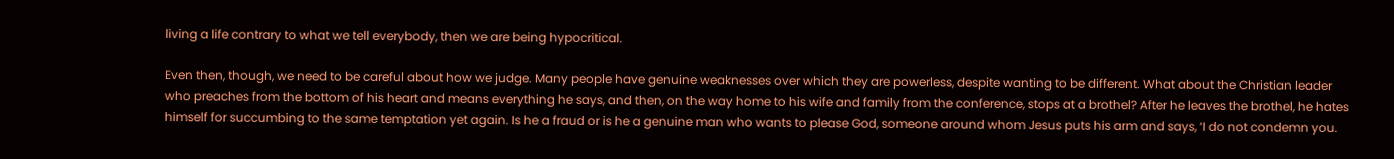living a life contrary to what we tell everybody, then we are being hypocritical.

Even then, though, we need to be careful about how we judge. Many people have genuine weaknesses over which they are powerless, despite wanting to be different. What about the Christian leader who preaches from the bottom of his heart and means everything he says, and then, on the way home to his wife and family from the conference, stops at a brothel? After he leaves the brothel, he hates himself for succumbing to the same temptation yet again. Is he a fraud or is he a genuine man who wants to please God, someone around whom Jesus puts his arm and says, ‘I do not condemn you.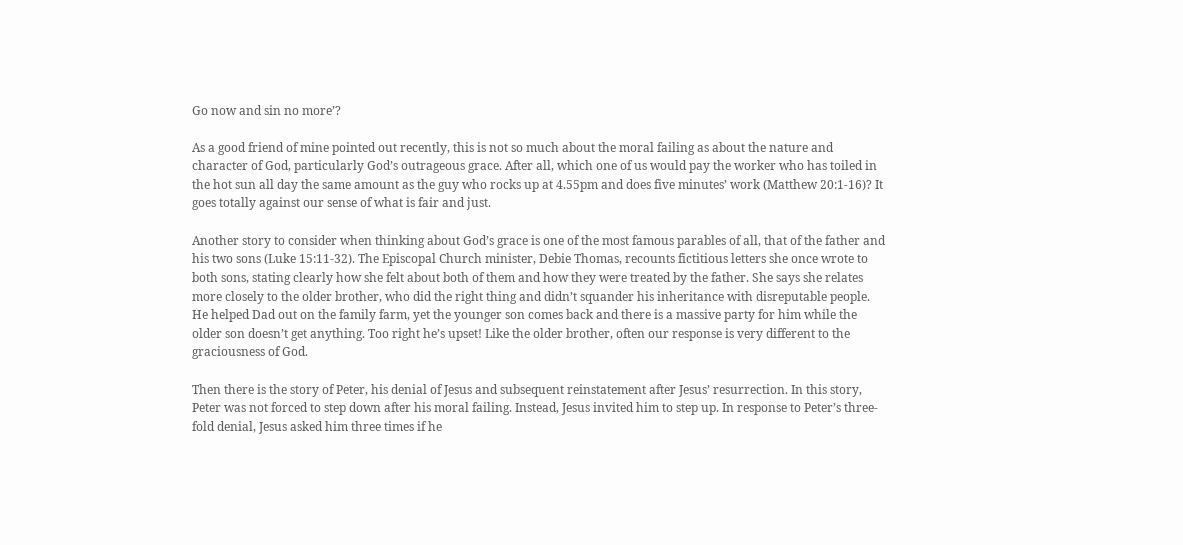Go now and sin no more’?

As a good friend of mine pointed out recently, this is not so much about the moral failing as about the nature and character of God, particularly God’s outrageous grace. After all, which one of us would pay the worker who has toiled in the hot sun all day the same amount as the guy who rocks up at 4.55pm and does five minutes’ work (Matthew 20:1-16)? It goes totally against our sense of what is fair and just.

Another story to consider when thinking about God’s grace is one of the most famous parables of all, that of the father and his two sons (Luke 15:11-32). The Episcopal Church minister, Debie Thomas, recounts fictitious letters she once wrote to both sons, stating clearly how she felt about both of them and how they were treated by the father. She says she relates more closely to the older brother, who did the right thing and didn’t squander his inheritance with disreputable people. He helped Dad out on the family farm, yet the younger son comes back and there is a massive party for him while the older son doesn’t get anything. Too right he’s upset! Like the older brother, often our response is very different to the graciousness of God.

Then there is the story of Peter, his denial of Jesus and subsequent reinstatement after Jesus’ resurrection. In this story, Peter was not forced to step down after his moral failing. Instead, Jesus invited him to step up. In response to Peter’s three-fold denial, Jesus asked him three times if he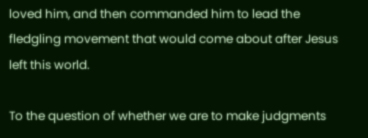loved him, and then commanded him to lead the fledgling movement that would come about after Jesus left this world.

To the question of whether we are to make judgments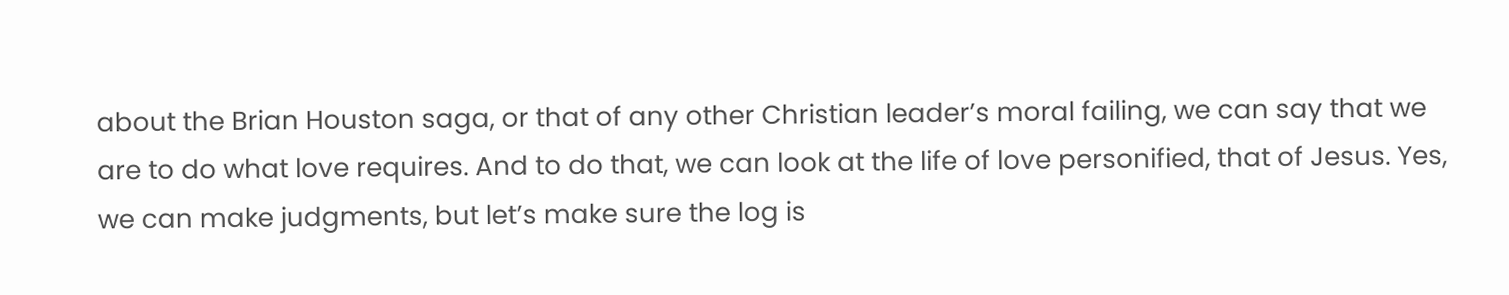about the Brian Houston saga, or that of any other Christian leader’s moral failing, we can say that we are to do what love requires. And to do that, we can look at the life of love personified, that of Jesus. Yes, we can make judgments, but let’s make sure the log is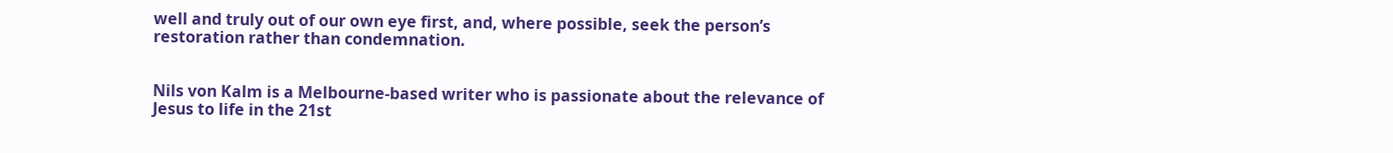well and truly out of our own eye first, and, where possible, seek the person’s restoration rather than condemnation.


Nils von Kalm is a Melbourne-based writer who is passionate about the relevance of Jesus to life in the 21st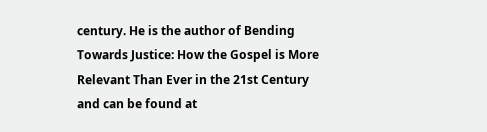century. He is the author of Bending Towards Justice: How the Gospel is More Relevant Than Ever in the 21st Century and can be found at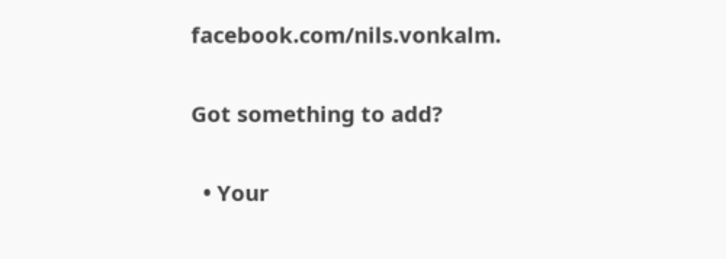facebook.com/nils.vonkalm.

Got something to add?

  • Your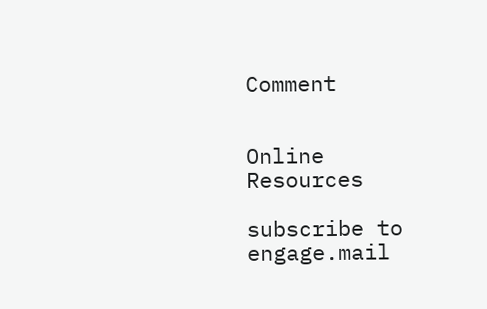Comment


Online Resources

subscribe to engage.mail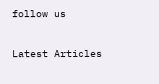follow us

Latest Articles